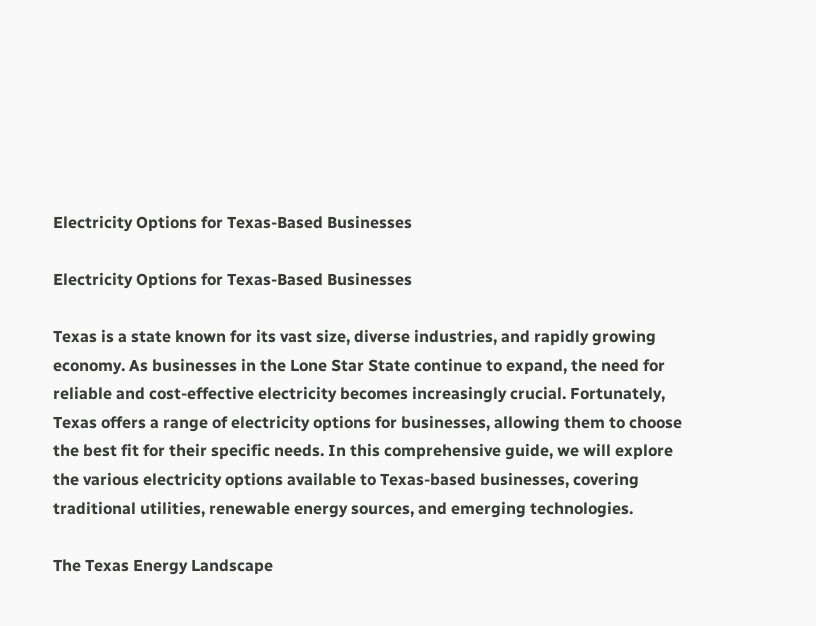Electricity Options for Texas-Based Businesses

Electricity Options for Texas-Based Businesses

Texas is a state known for its vast size, diverse industries, and rapidly growing economy. As businesses in the Lone Star State continue to expand, the need for reliable and cost-effective electricity becomes increasingly crucial. Fortunately, Texas offers a range of electricity options for businesses, allowing them to choose the best fit for their specific needs. In this comprehensive guide, we will explore the various electricity options available to Texas-based businesses, covering traditional utilities, renewable energy sources, and emerging technologies.

The Texas Energy Landscape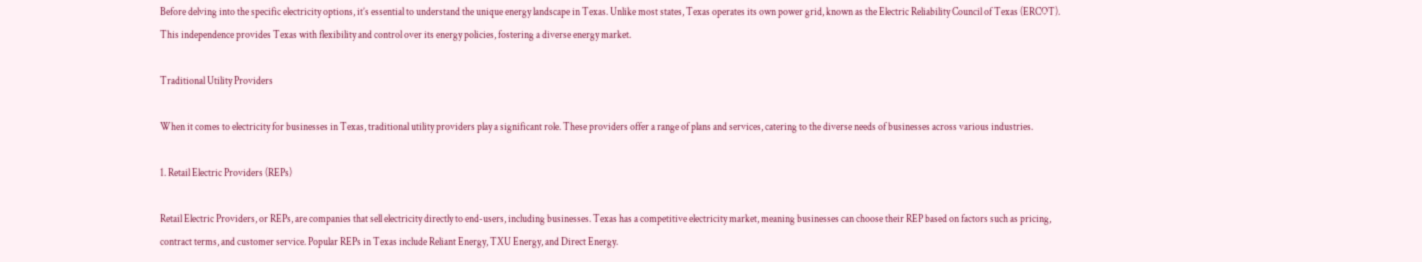Before delving into the specific electricity options, it’s essential to understand the unique energy landscape in Texas. Unlike most states, Texas operates its own power grid, known as the Electric Reliability Council of Texas (ERCOT). This independence provides Texas with flexibility and control over its energy policies, fostering a diverse energy market.

Traditional Utility Providers

When it comes to electricity for businesses in Texas, traditional utility providers play a significant role. These providers offer a range of plans and services, catering to the diverse needs of businesses across various industries.

1. Retail Electric Providers (REPs)

Retail Electric Providers, or REPs, are companies that sell electricity directly to end-users, including businesses. Texas has a competitive electricity market, meaning businesses can choose their REP based on factors such as pricing, contract terms, and customer service. Popular REPs in Texas include Reliant Energy, TXU Energy, and Direct Energy.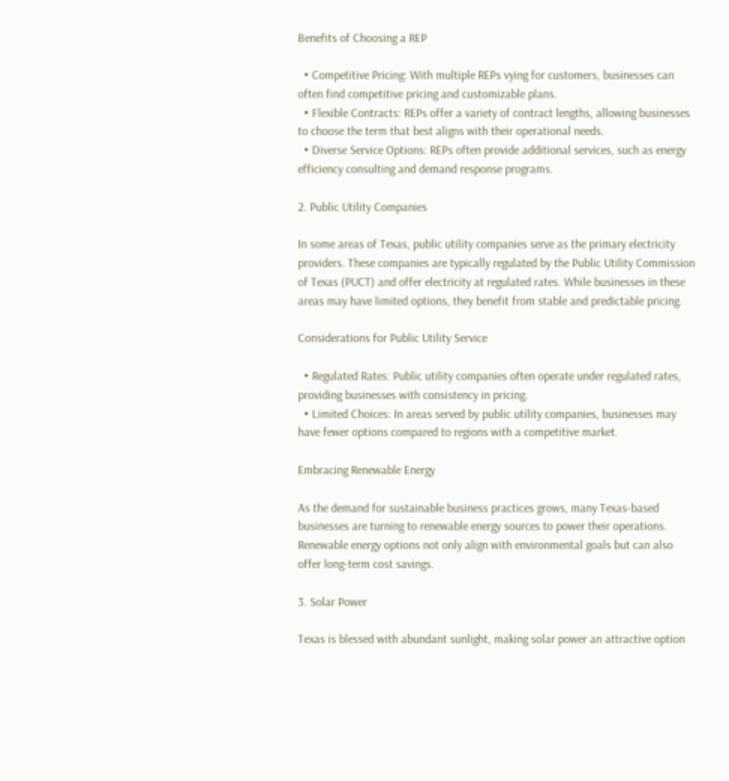Benefits of Choosing a REP

  • Competitive Pricing: With multiple REPs vying for customers, businesses can often find competitive pricing and customizable plans.
  • Flexible Contracts: REPs offer a variety of contract lengths, allowing businesses to choose the term that best aligns with their operational needs.
  • Diverse Service Options: REPs often provide additional services, such as energy efficiency consulting and demand response programs.

2. Public Utility Companies

In some areas of Texas, public utility companies serve as the primary electricity providers. These companies are typically regulated by the Public Utility Commission of Texas (PUCT) and offer electricity at regulated rates. While businesses in these areas may have limited options, they benefit from stable and predictable pricing.

Considerations for Public Utility Service

  • Regulated Rates: Public utility companies often operate under regulated rates, providing businesses with consistency in pricing.
  • Limited Choices: In areas served by public utility companies, businesses may have fewer options compared to regions with a competitive market.

Embracing Renewable Energy

As the demand for sustainable business practices grows, many Texas-based businesses are turning to renewable energy sources to power their operations. Renewable energy options not only align with environmental goals but can also offer long-term cost savings.

3. Solar Power

Texas is blessed with abundant sunlight, making solar power an attractive option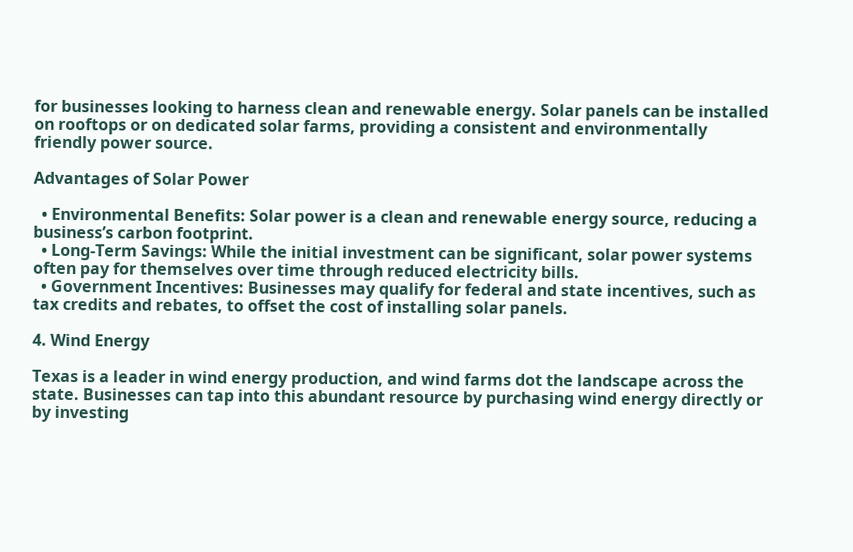for businesses looking to harness clean and renewable energy. Solar panels can be installed on rooftops or on dedicated solar farms, providing a consistent and environmentally friendly power source.

Advantages of Solar Power

  • Environmental Benefits: Solar power is a clean and renewable energy source, reducing a business’s carbon footprint.
  • Long-Term Savings: While the initial investment can be significant, solar power systems often pay for themselves over time through reduced electricity bills.
  • Government Incentives: Businesses may qualify for federal and state incentives, such as tax credits and rebates, to offset the cost of installing solar panels.

4. Wind Energy

Texas is a leader in wind energy production, and wind farms dot the landscape across the state. Businesses can tap into this abundant resource by purchasing wind energy directly or by investing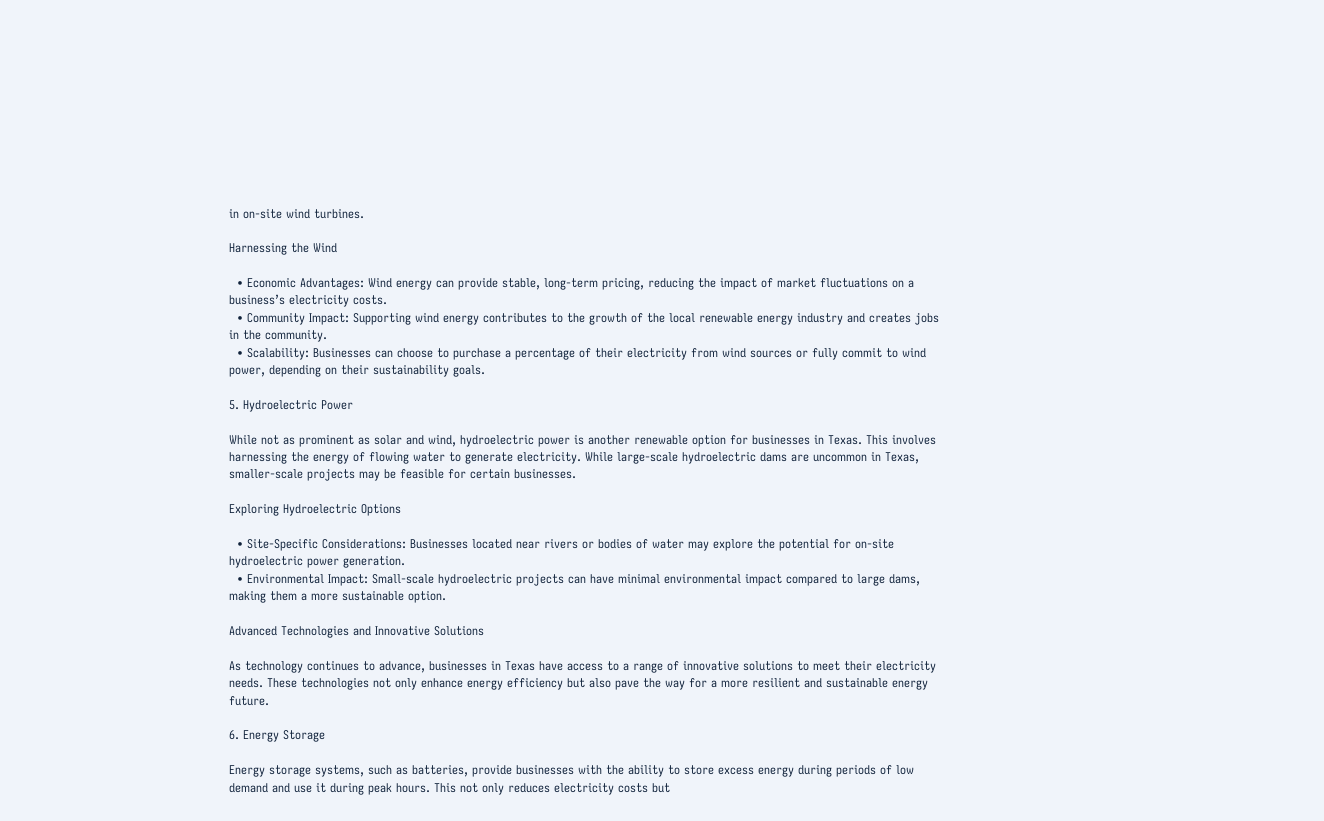in on-site wind turbines.

Harnessing the Wind

  • Economic Advantages: Wind energy can provide stable, long-term pricing, reducing the impact of market fluctuations on a business’s electricity costs.
  • Community Impact: Supporting wind energy contributes to the growth of the local renewable energy industry and creates jobs in the community.
  • Scalability: Businesses can choose to purchase a percentage of their electricity from wind sources or fully commit to wind power, depending on their sustainability goals.

5. Hydroelectric Power

While not as prominent as solar and wind, hydroelectric power is another renewable option for businesses in Texas. This involves harnessing the energy of flowing water to generate electricity. While large-scale hydroelectric dams are uncommon in Texas, smaller-scale projects may be feasible for certain businesses.

Exploring Hydroelectric Options

  • Site-Specific Considerations: Businesses located near rivers or bodies of water may explore the potential for on-site hydroelectric power generation.
  • Environmental Impact: Small-scale hydroelectric projects can have minimal environmental impact compared to large dams, making them a more sustainable option.

Advanced Technologies and Innovative Solutions

As technology continues to advance, businesses in Texas have access to a range of innovative solutions to meet their electricity needs. These technologies not only enhance energy efficiency but also pave the way for a more resilient and sustainable energy future.

6. Energy Storage

Energy storage systems, such as batteries, provide businesses with the ability to store excess energy during periods of low demand and use it during peak hours. This not only reduces electricity costs but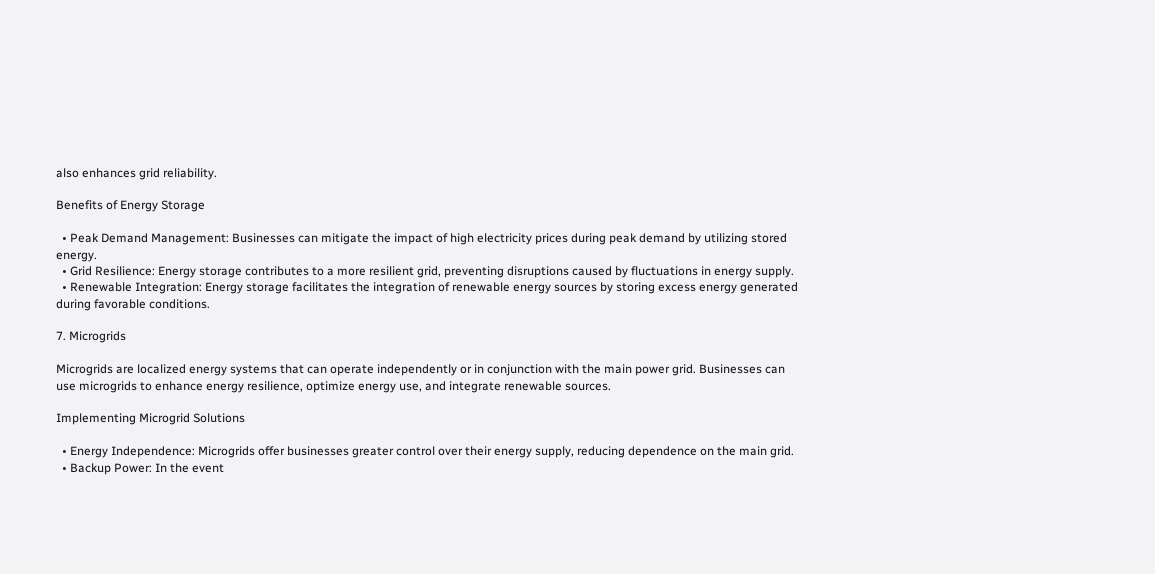also enhances grid reliability.

Benefits of Energy Storage

  • Peak Demand Management: Businesses can mitigate the impact of high electricity prices during peak demand by utilizing stored energy.
  • Grid Resilience: Energy storage contributes to a more resilient grid, preventing disruptions caused by fluctuations in energy supply.
  • Renewable Integration: Energy storage facilitates the integration of renewable energy sources by storing excess energy generated during favorable conditions.

7. Microgrids

Microgrids are localized energy systems that can operate independently or in conjunction with the main power grid. Businesses can use microgrids to enhance energy resilience, optimize energy use, and integrate renewable sources.

Implementing Microgrid Solutions

  • Energy Independence: Microgrids offer businesses greater control over their energy supply, reducing dependence on the main grid.
  • Backup Power: In the event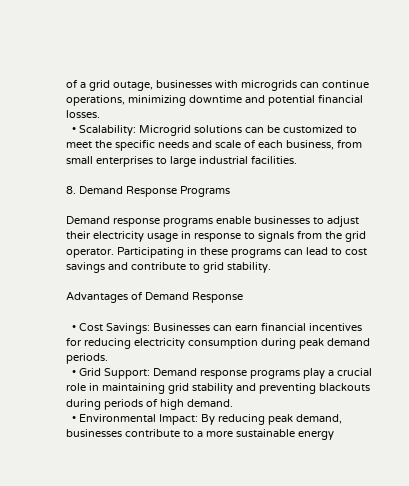of a grid outage, businesses with microgrids can continue operations, minimizing downtime and potential financial losses.
  • Scalability: Microgrid solutions can be customized to meet the specific needs and scale of each business, from small enterprises to large industrial facilities.

8. Demand Response Programs

Demand response programs enable businesses to adjust their electricity usage in response to signals from the grid operator. Participating in these programs can lead to cost savings and contribute to grid stability.

Advantages of Demand Response

  • Cost Savings: Businesses can earn financial incentives for reducing electricity consumption during peak demand periods.
  • Grid Support: Demand response programs play a crucial role in maintaining grid stability and preventing blackouts during periods of high demand.
  • Environmental Impact: By reducing peak demand, businesses contribute to a more sustainable energy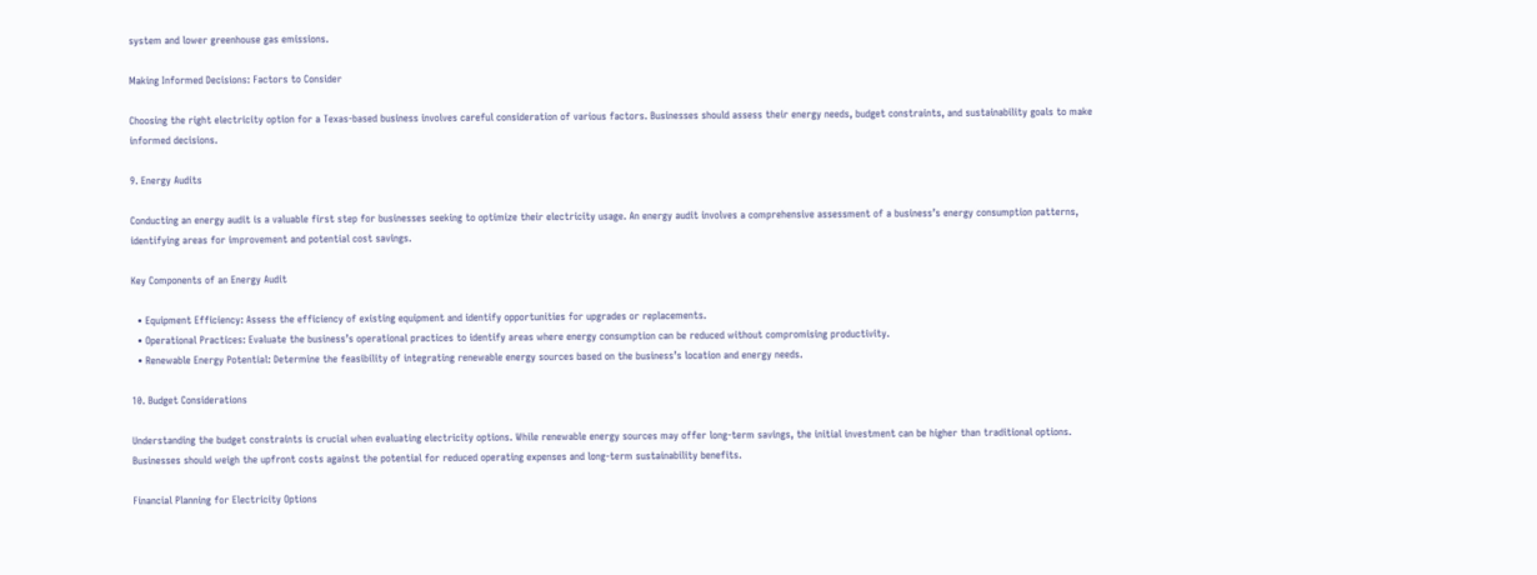system and lower greenhouse gas emissions.

Making Informed Decisions: Factors to Consider

Choosing the right electricity option for a Texas-based business involves careful consideration of various factors. Businesses should assess their energy needs, budget constraints, and sustainability goals to make informed decisions.

9. Energy Audits

Conducting an energy audit is a valuable first step for businesses seeking to optimize their electricity usage. An energy audit involves a comprehensive assessment of a business’s energy consumption patterns, identifying areas for improvement and potential cost savings.

Key Components of an Energy Audit

  • Equipment Efficiency: Assess the efficiency of existing equipment and identify opportunities for upgrades or replacements.
  • Operational Practices: Evaluate the business’s operational practices to identify areas where energy consumption can be reduced without compromising productivity.
  • Renewable Energy Potential: Determine the feasibility of integrating renewable energy sources based on the business’s location and energy needs.

10. Budget Considerations

Understanding the budget constraints is crucial when evaluating electricity options. While renewable energy sources may offer long-term savings, the initial investment can be higher than traditional options. Businesses should weigh the upfront costs against the potential for reduced operating expenses and long-term sustainability benefits.

Financial Planning for Electricity Options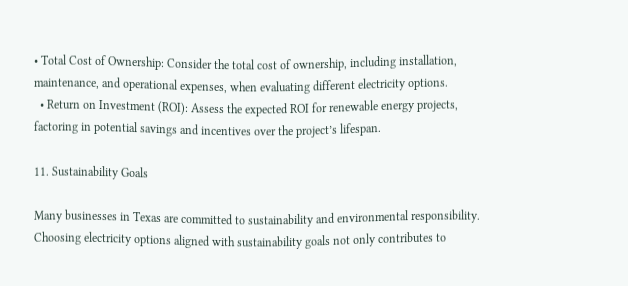• Total Cost of Ownership: Consider the total cost of ownership, including installation, maintenance, and operational expenses, when evaluating different electricity options.
  • Return on Investment (ROI): Assess the expected ROI for renewable energy projects, factoring in potential savings and incentives over the project’s lifespan.

11. Sustainability Goals

Many businesses in Texas are committed to sustainability and environmental responsibility. Choosing electricity options aligned with sustainability goals not only contributes to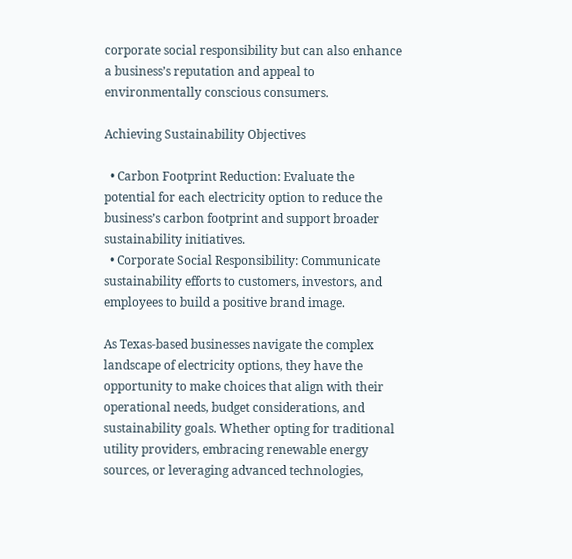corporate social responsibility but can also enhance a business’s reputation and appeal to environmentally conscious consumers.

Achieving Sustainability Objectives

  • Carbon Footprint Reduction: Evaluate the potential for each electricity option to reduce the business’s carbon footprint and support broader sustainability initiatives.
  • Corporate Social Responsibility: Communicate sustainability efforts to customers, investors, and employees to build a positive brand image.

As Texas-based businesses navigate the complex landscape of electricity options, they have the opportunity to make choices that align with their operational needs, budget considerations, and sustainability goals. Whether opting for traditional utility providers, embracing renewable energy sources, or leveraging advanced technologies,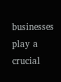businesses play a crucial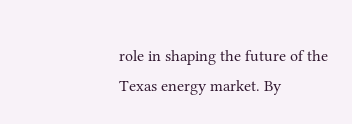role in shaping the future of the Texas energy market. By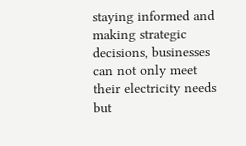staying informed and making strategic decisions, businesses can not only meet their electricity needs but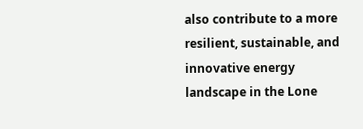also contribute to a more resilient, sustainable, and innovative energy landscape in the Lone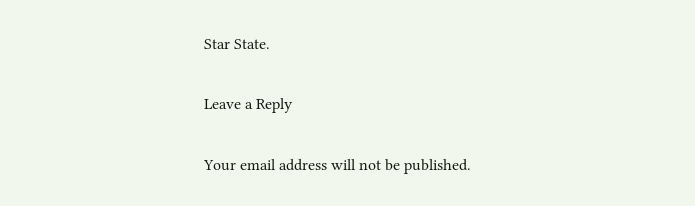Star State.

Leave a Reply

Your email address will not be published.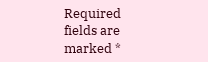Required fields are marked *